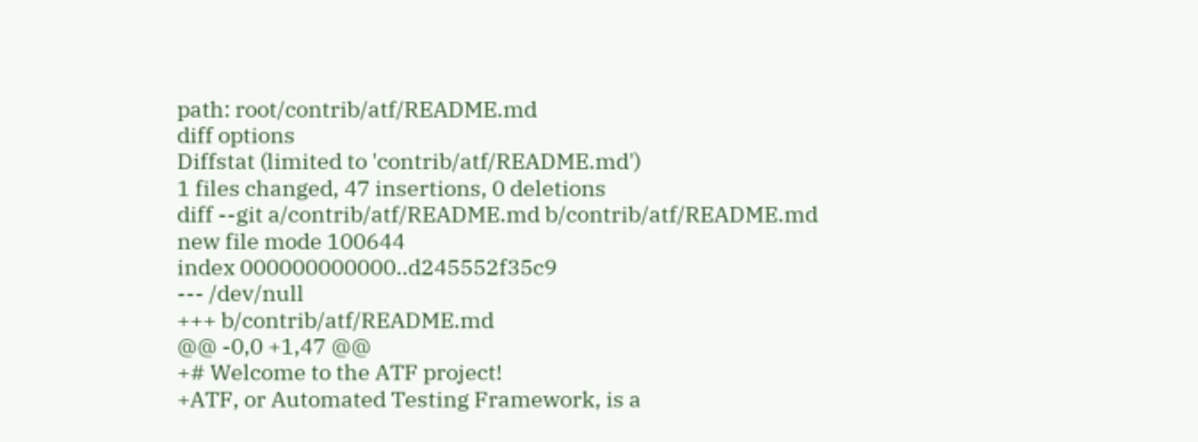path: root/contrib/atf/README.md
diff options
Diffstat (limited to 'contrib/atf/README.md')
1 files changed, 47 insertions, 0 deletions
diff --git a/contrib/atf/README.md b/contrib/atf/README.md
new file mode 100644
index 000000000000..d245552f35c9
--- /dev/null
+++ b/contrib/atf/README.md
@@ -0,0 +1,47 @@
+# Welcome to the ATF project!
+ATF, or Automated Testing Framework, is a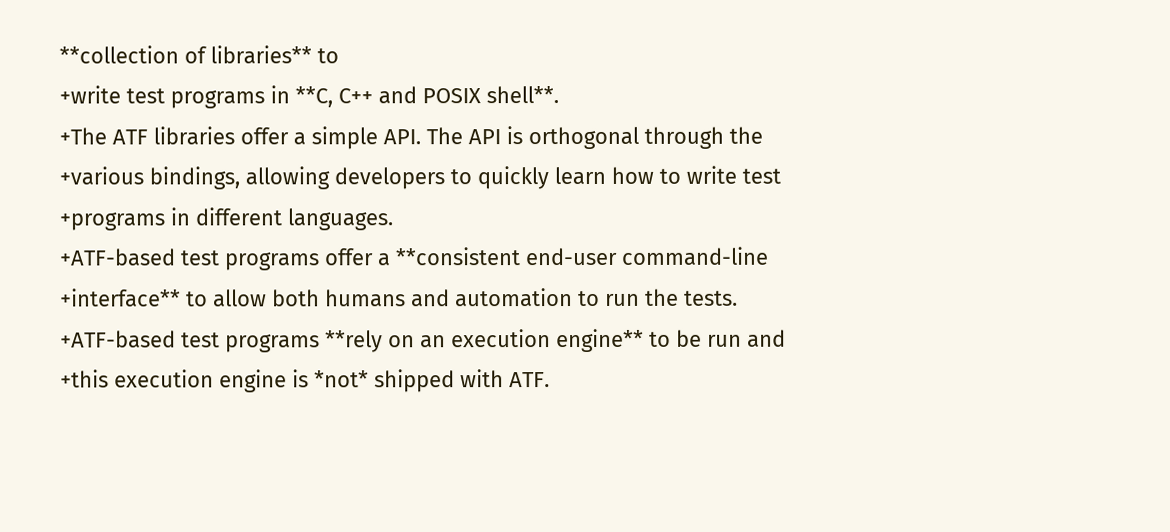**collection of libraries** to
+write test programs in **C, C++ and POSIX shell**.
+The ATF libraries offer a simple API. The API is orthogonal through the
+various bindings, allowing developers to quickly learn how to write test
+programs in different languages.
+ATF-based test programs offer a **consistent end-user command-line
+interface** to allow both humans and automation to run the tests.
+ATF-based test programs **rely on an execution engine** to be run and
+this execution engine is *not* shipped with ATF.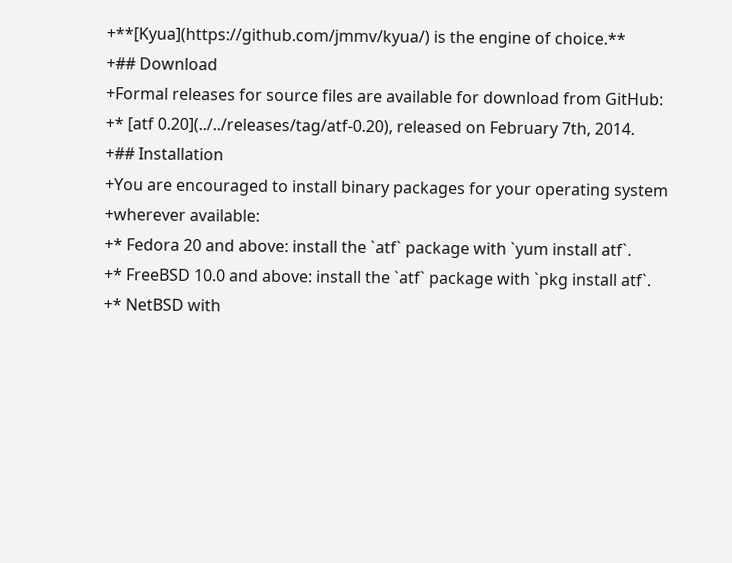+**[Kyua](https://github.com/jmmv/kyua/) is the engine of choice.**
+## Download
+Formal releases for source files are available for download from GitHub:
+* [atf 0.20](../../releases/tag/atf-0.20), released on February 7th, 2014.
+## Installation
+You are encouraged to install binary packages for your operating system
+wherever available:
+* Fedora 20 and above: install the `atf` package with `yum install atf`.
+* FreeBSD 10.0 and above: install the `atf` package with `pkg install atf`.
+* NetBSD with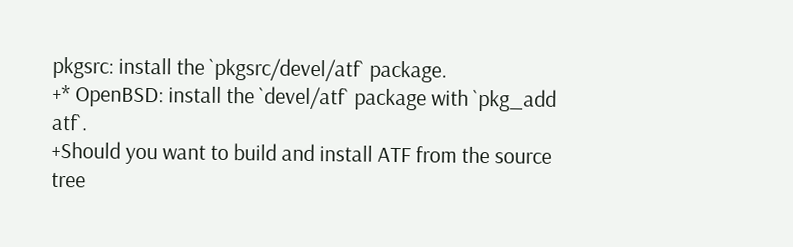pkgsrc: install the `pkgsrc/devel/atf` package.
+* OpenBSD: install the `devel/atf` package with `pkg_add atf`.
+Should you want to build and install ATF from the source tree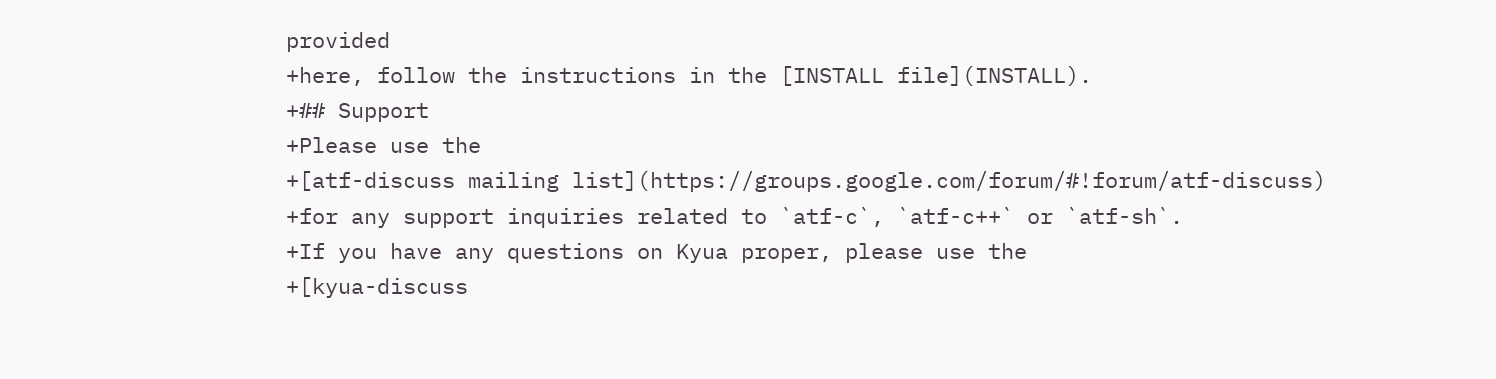provided
+here, follow the instructions in the [INSTALL file](INSTALL).
+## Support
+Please use the
+[atf-discuss mailing list](https://groups.google.com/forum/#!forum/atf-discuss)
+for any support inquiries related to `atf-c`, `atf-c++` or `atf-sh`.
+If you have any questions on Kyua proper, please use the
+[kyua-discuss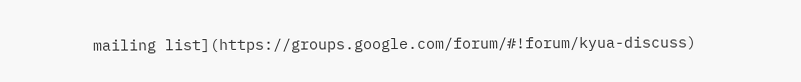mailing list](https://groups.google.com/forum/#!forum/kyua-discuss)